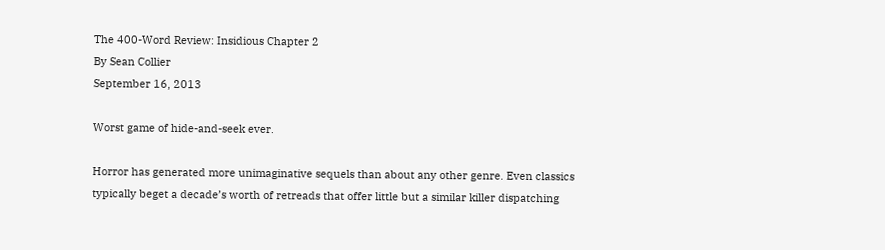The 400-Word Review: Insidious Chapter 2
By Sean Collier
September 16, 2013

Worst game of hide-and-seek ever.

Horror has generated more unimaginative sequels than about any other genre. Even classics typically beget a decade’s worth of retreads that offer little but a similar killer dispatching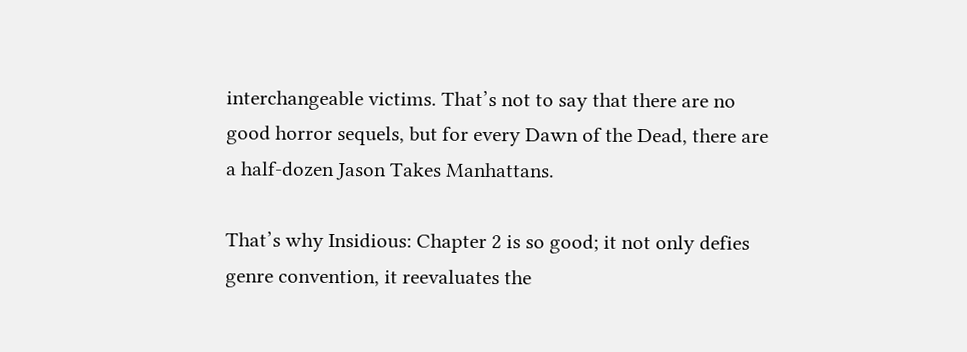interchangeable victims. That’s not to say that there are no good horror sequels, but for every Dawn of the Dead, there are a half-dozen Jason Takes Manhattans.

That’s why Insidious: Chapter 2 is so good; it not only defies genre convention, it reevaluates the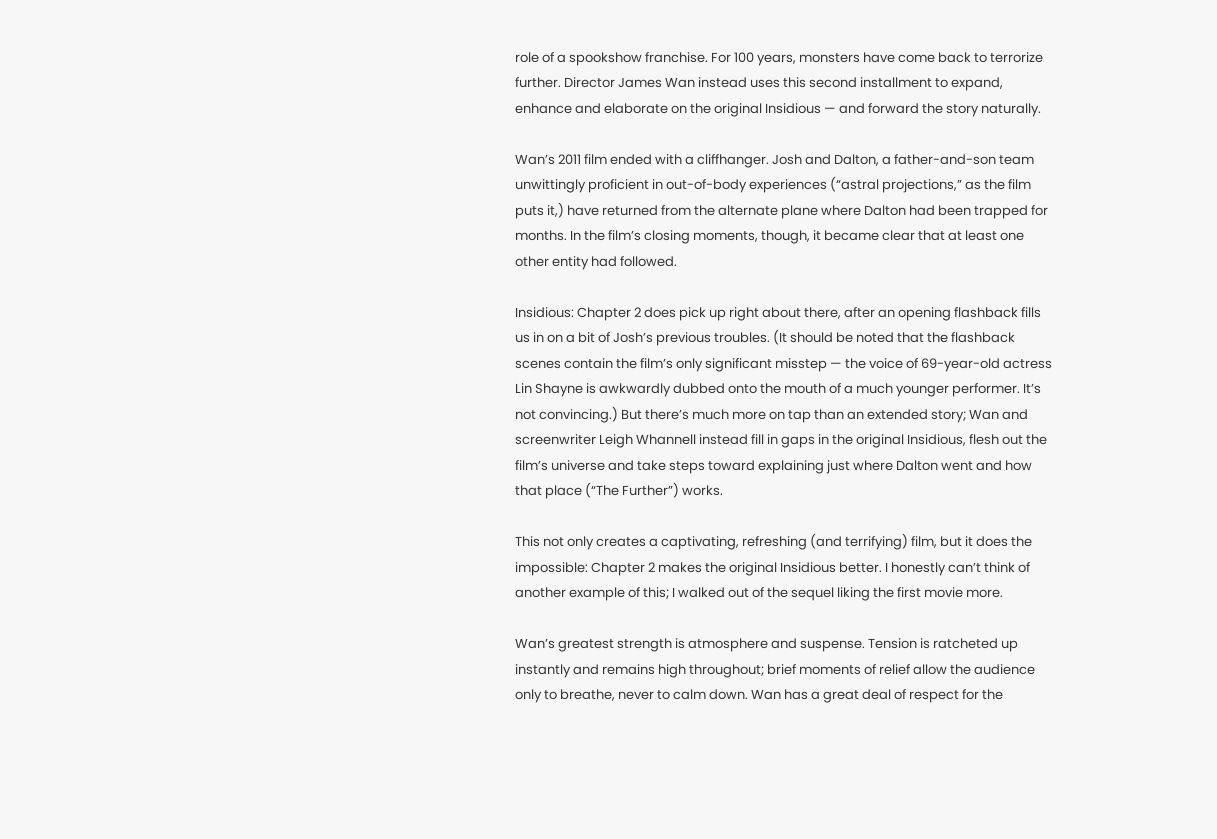role of a spookshow franchise. For 100 years, monsters have come back to terrorize further. Director James Wan instead uses this second installment to expand, enhance and elaborate on the original Insidious — and forward the story naturally.

Wan’s 2011 film ended with a cliffhanger. Josh and Dalton, a father-and-son team unwittingly proficient in out-of-body experiences (“astral projections,” as the film puts it,) have returned from the alternate plane where Dalton had been trapped for months. In the film’s closing moments, though, it became clear that at least one other entity had followed.

Insidious: Chapter 2 does pick up right about there, after an opening flashback fills us in on a bit of Josh’s previous troubles. (It should be noted that the flashback scenes contain the film’s only significant misstep — the voice of 69-year-old actress Lin Shayne is awkwardly dubbed onto the mouth of a much younger performer. It’s not convincing.) But there’s much more on tap than an extended story; Wan and screenwriter Leigh Whannell instead fill in gaps in the original Insidious, flesh out the film’s universe and take steps toward explaining just where Dalton went and how that place (“The Further”) works.

This not only creates a captivating, refreshing (and terrifying) film, but it does the impossible: Chapter 2 makes the original Insidious better. I honestly can’t think of another example of this; I walked out of the sequel liking the first movie more.

Wan’s greatest strength is atmosphere and suspense. Tension is ratcheted up instantly and remains high throughout; brief moments of relief allow the audience only to breathe, never to calm down. Wan has a great deal of respect for the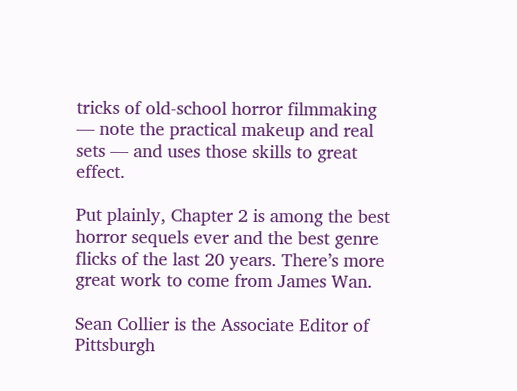tricks of old-school horror filmmaking — note the practical makeup and real sets — and uses those skills to great effect.

Put plainly, Chapter 2 is among the best horror sequels ever and the best genre flicks of the last 20 years. There’s more great work to come from James Wan.

Sean Collier is the Associate Editor of Pittsburgh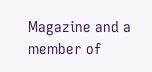Magazine and a member of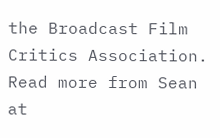the Broadcast Film Critics Association. Read more from Sean at